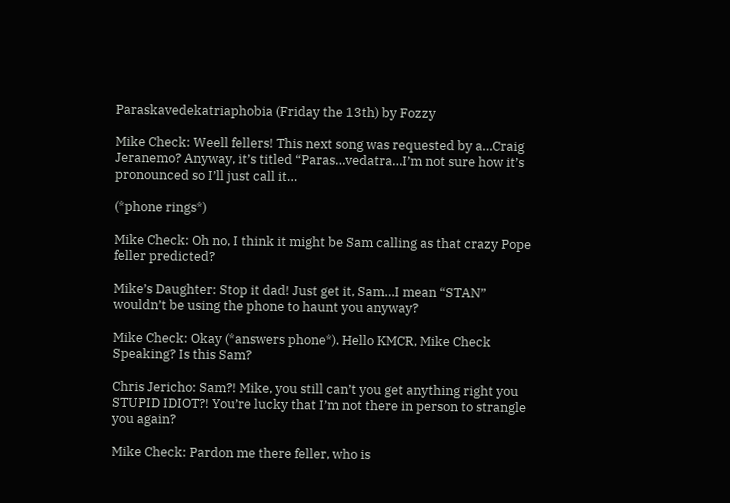Paraskavedekatriaphobia (Friday the 13th) by Fozzy

Mike Check: Weell fellers! This next song was requested by a…Craig Jeranemo? Anyway, it’s titled “Paras…vedatra…I’m not sure how it’s pronounced so I’ll just call it…

(*phone rings*)

Mike Check: Oh no, I think it might be Sam calling as that crazy Pope feller predicted?

Mike’s Daughter: Stop it dad! Just get it, Sam…I mean “STAN” wouldn’t be using the phone to haunt you anyway?

Mike Check: Okay (*answers phone*). Hello KMCR, Mike Check Speaking? Is this Sam?

Chris Jericho: Sam?! Mike, you still can’t you get anything right you STUPID IDIOT?! You’re lucky that I’m not there in person to strangle you again?

Mike Check: Pardon me there feller, who is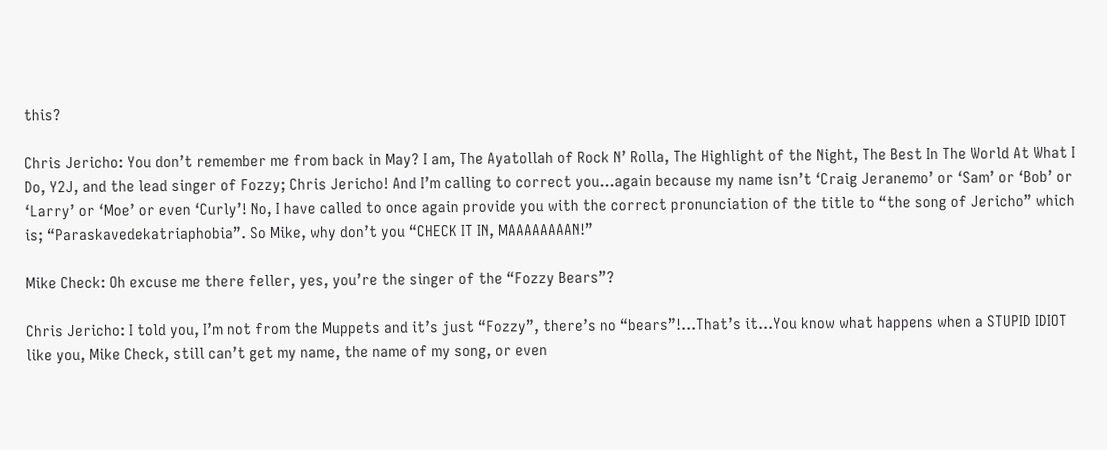this?

Chris Jericho: You don’t remember me from back in May? I am, The Ayatollah of Rock N’ Rolla, The Highlight of the Night, The Best In The World At What I Do, Y2J, and the lead singer of Fozzy; Chris Jericho! And I’m calling to correct you…again because my name isn’t ‘Craig Jeranemo’ or ‘Sam’ or ‘Bob’ or ‘Larry’ or ‘Moe’ or even ‘Curly’! No, I have called to once again provide you with the correct pronunciation of the title to “the song of Jericho” which is; “Paraskavedekatriaphobia”. So Mike, why don’t you “CHECK IT IN, MAAAAAAAAN!”

Mike Check: Oh excuse me there feller, yes, you’re the singer of the “Fozzy Bears”?

Chris Jericho: I told you, I’m not from the Muppets and it’s just “Fozzy”, there’s no “bears”!…That’s it…You know what happens when a STUPID IDIOT like you, Mike Check, still can’t get my name, the name of my song, or even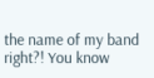the name of my band right?! You know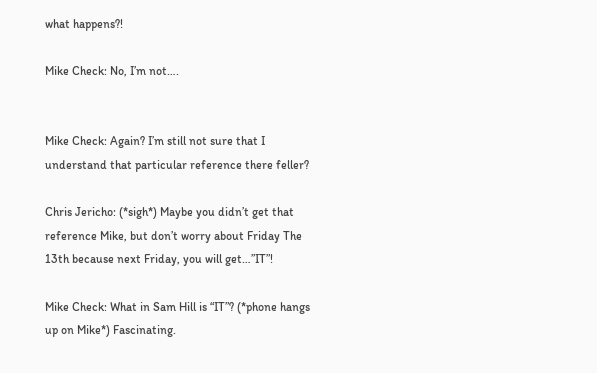what happens?!

Mike Check: No, I’m not….


Mike Check: Again? I’m still not sure that I understand that particular reference there feller?

Chris Jericho: (*sigh*) Maybe you didn’t get that reference Mike, but don’t worry about Friday The 13th because next Friday, you will get…”IT”!

Mike Check: What in Sam Hill is “IT”? (*phone hangs up on Mike*) Fascinating.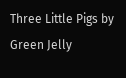Three Little Pigs by Green Jelly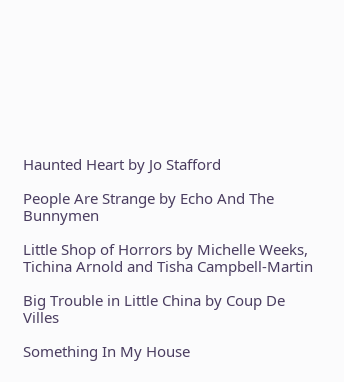Haunted Heart by Jo Stafford

People Are Strange by Echo And The Bunnymen

Little Shop of Horrors by Michelle Weeks, Tichina Arnold and Tisha Campbell-Martin

Big Trouble in Little China by Coup De Villes

Something In My House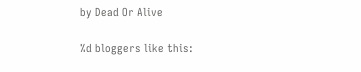by Dead Or Alive

%d bloggers like this: